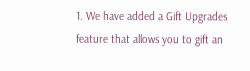1. We have added a Gift Upgrades feature that allows you to gift an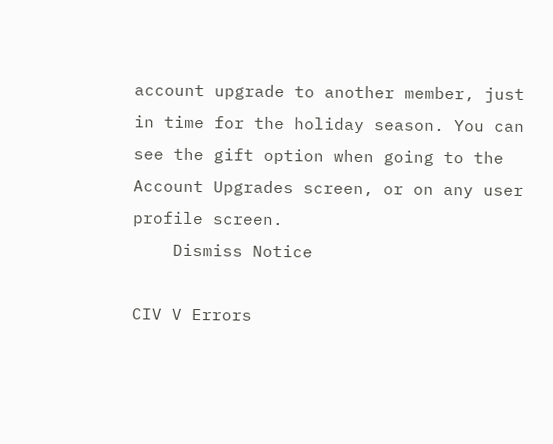account upgrade to another member, just in time for the holiday season. You can see the gift option when going to the Account Upgrades screen, or on any user profile screen.
    Dismiss Notice

CIV V Errors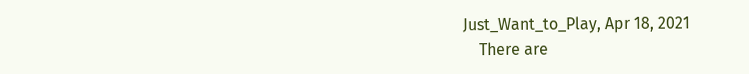Just_Want_to_Play, Apr 18, 2021
    There are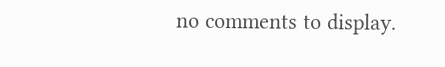no comments to display.